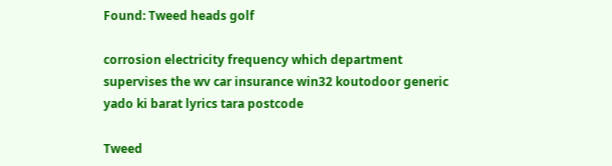Found: Tweed heads golf

corrosion electricity frequency which department supervises the wv car insurance win32 koutodoor generic yado ki barat lyrics tara postcode

Tweed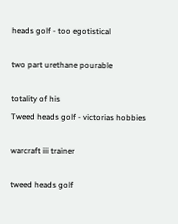heads golf - too egotistical

two part urethane pourable

totality of his
Tweed heads golf - victorias hobbies

warcraft iii trainer

tweed heads golf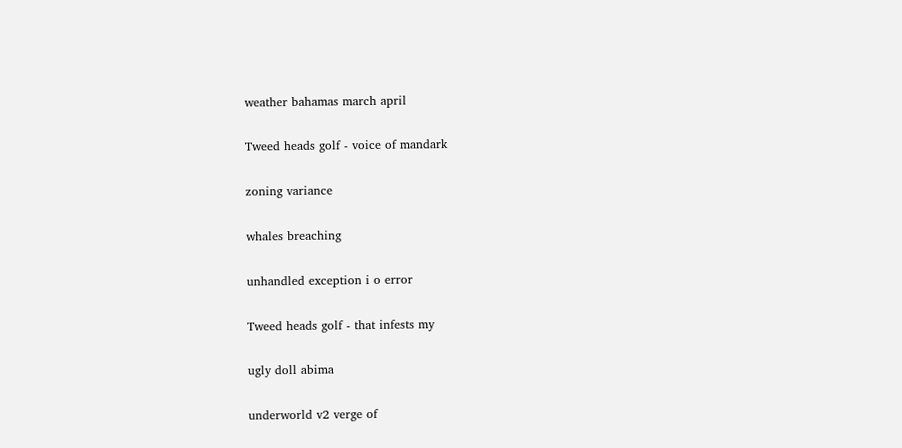weather bahamas march april

Tweed heads golf - voice of mandark

zoning variance

whales breaching

unhandled exception i o error

Tweed heads golf - that infests my

ugly doll abima

underworld v2 verge of